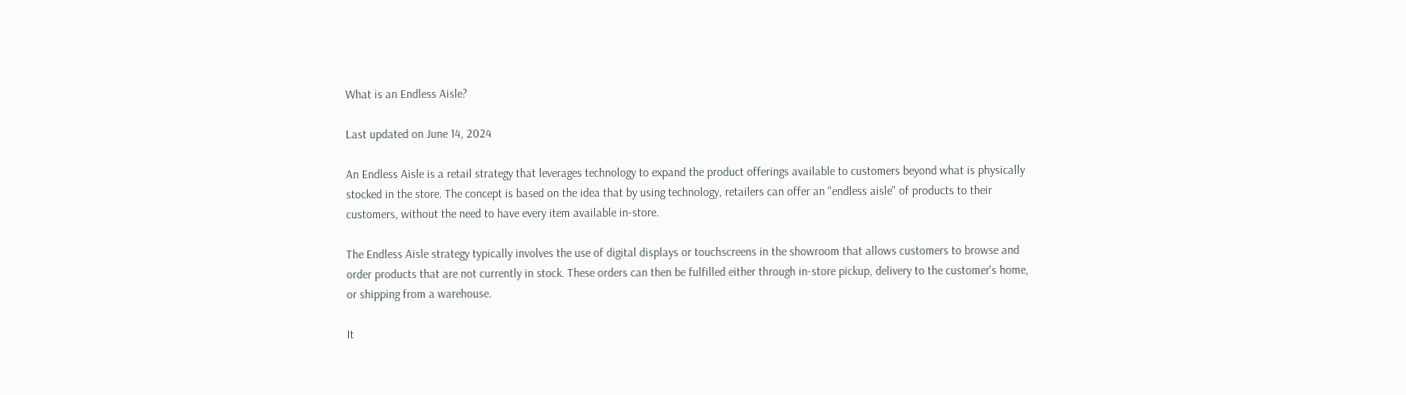What is an Endless Aisle?

Last updated on June 14, 2024

An Endless Aisle is a retail strategy that leverages technology to expand the product offerings available to customers beyond what is physically stocked in the store. The concept is based on the idea that by using technology, retailers can offer an "endless aisle" of products to their customers, without the need to have every item available in-store.

The Endless Aisle strategy typically involves the use of digital displays or touchscreens in the showroom that allows customers to browse and order products that are not currently in stock. These orders can then be fulfilled either through in-store pickup, delivery to the customer's home, or shipping from a warehouse.

It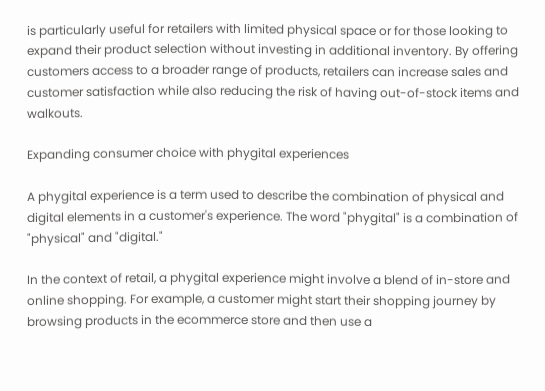is particularly useful for retailers with limited physical space or for those looking to expand their product selection without investing in additional inventory. By offering customers access to a broader range of products, retailers can increase sales and customer satisfaction while also reducing the risk of having out-of-stock items and walkouts.

Expanding consumer choice with phygital experiences

A phygital experience is a term used to describe the combination of physical and digital elements in a customer's experience. The word "phygital" is a combination of "physical" and "digital."

In the context of retail, a phygital experience might involve a blend of in-store and online shopping. For example, a customer might start their shopping journey by browsing products in the ecommerce store and then use a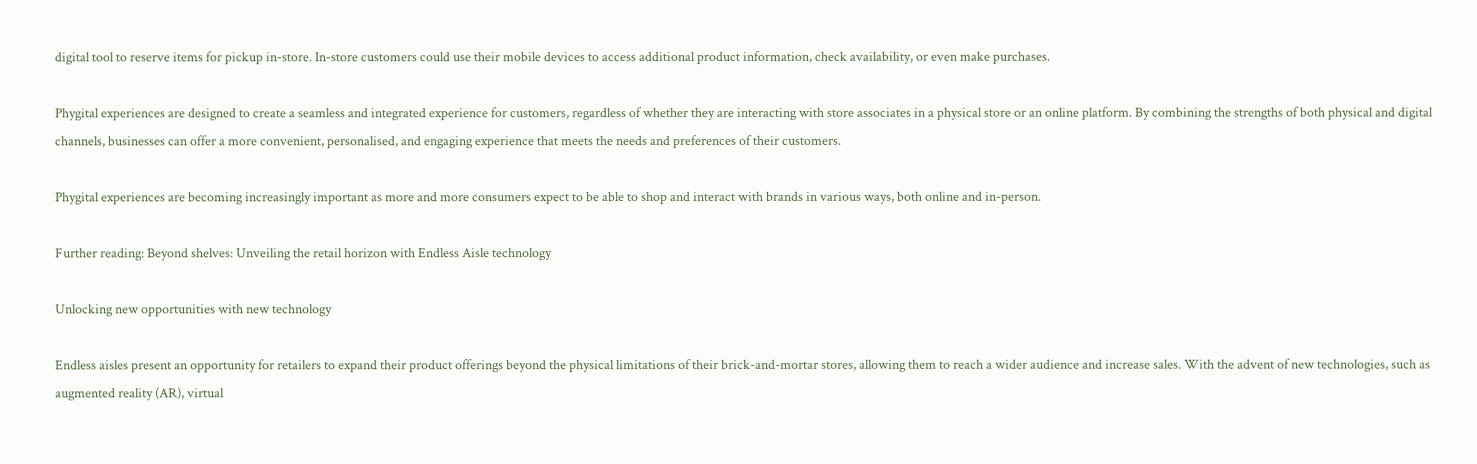digital tool to reserve items for pickup in-store. In-store customers could use their mobile devices to access additional product information, check availability, or even make purchases.

Phygital experiences are designed to create a seamless and integrated experience for customers, regardless of whether they are interacting with store associates in a physical store or an online platform. By combining the strengths of both physical and digital channels, businesses can offer a more convenient, personalised, and engaging experience that meets the needs and preferences of their customers.

Phygital experiences are becoming increasingly important as more and more consumers expect to be able to shop and interact with brands in various ways, both online and in-person.

Further reading: Beyond shelves: Unveiling the retail horizon with Endless Aisle technology

Unlocking new opportunities with new technology

Endless aisles present an opportunity for retailers to expand their product offerings beyond the physical limitations of their brick-and-mortar stores, allowing them to reach a wider audience and increase sales. With the advent of new technologies, such as augmented reality (AR), virtual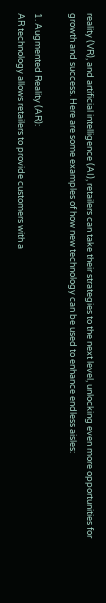reality (VR), and artificial intelligence (AI), retailers can take their strategies to the next level, unlocking even more opportunities for growth and success. Here are some examples of how new technology can be used to enhance endless aisles:

1. Augmented Reality (AR):
AR technology allows retailers to provide customers with a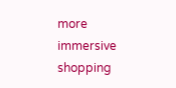more immersive shopping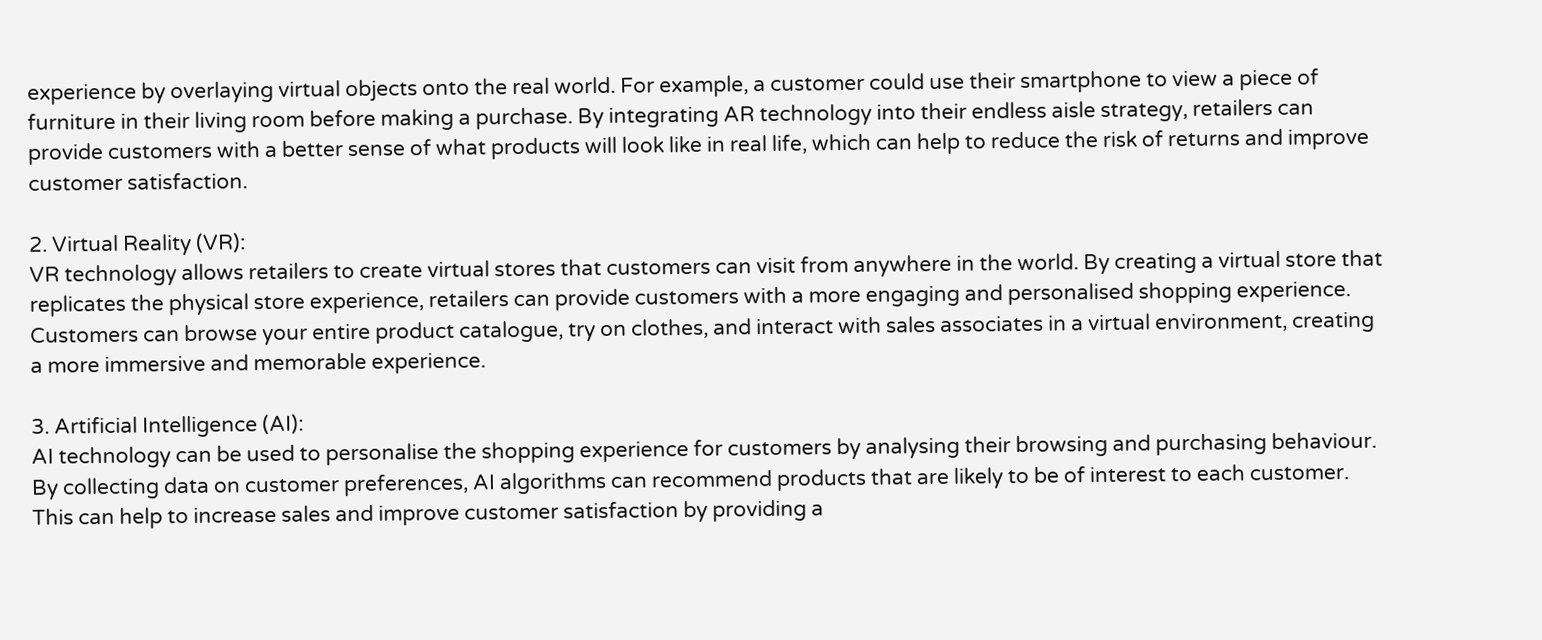experience by overlaying virtual objects onto the real world. For example, a customer could use their smartphone to view a piece of furniture in their living room before making a purchase. By integrating AR technology into their endless aisle strategy, retailers can provide customers with a better sense of what products will look like in real life, which can help to reduce the risk of returns and improve customer satisfaction.

2. Virtual Reality (VR):
VR technology allows retailers to create virtual stores that customers can visit from anywhere in the world. By creating a virtual store that replicates the physical store experience, retailers can provide customers with a more engaging and personalised shopping experience. Customers can browse your entire product catalogue, try on clothes, and interact with sales associates in a virtual environment, creating a more immersive and memorable experience.

3. Artificial Intelligence (AI):
AI technology can be used to personalise the shopping experience for customers by analysing their browsing and purchasing behaviour. By collecting data on customer preferences, AI algorithms can recommend products that are likely to be of interest to each customer. This can help to increase sales and improve customer satisfaction by providing a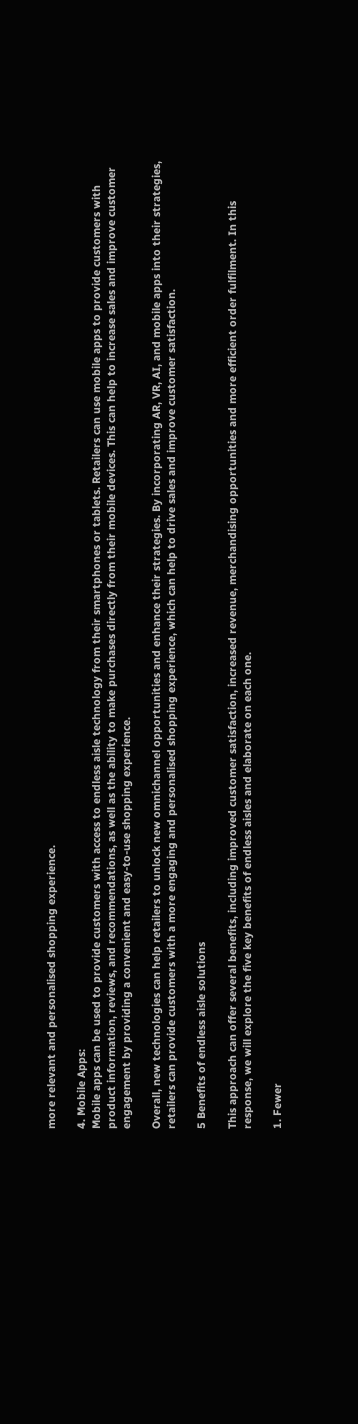more relevant and personalised shopping experience.

4. Mobile Apps:
Mobile apps can be used to provide customers with access to endless aisle technology from their smartphones or tablets. Retailers can use mobile apps to provide customers with product information, reviews, and recommendations, as well as the ability to make purchases directly from their mobile devices. This can help to increase sales and improve customer engagement by providing a convenient and easy-to-use shopping experience.

Overall, new technologies can help retailers to unlock new omnichannel opportunities and enhance their strategies. By incorporating AR, VR, AI, and mobile apps into their strategies, retailers can provide customers with a more engaging and personalised shopping experience, which can help to drive sales and improve customer satisfaction.

5 Benefits of endless aisle solutions

This approach can offer several benefits, including improved customer satisfaction, increased revenue, merchandising opportunities and more efficient order fulfilment. In this response, we will explore the five key benefits of endless aisles and elaborate on each one.

1. Fewer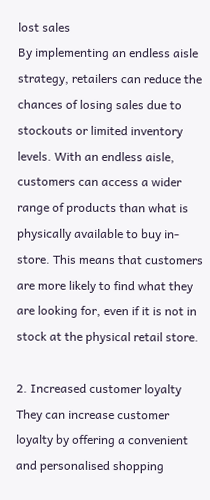lost sales
By implementing an endless aisle strategy, retailers can reduce the chances of losing sales due to stockouts or limited inventory levels. With an endless aisle, customers can access a wider range of products than what is physically available to buy in-store. This means that customers are more likely to find what they are looking for, even if it is not in stock at the physical retail store.

2. Increased customer loyalty
They can increase customer loyalty by offering a convenient and personalised shopping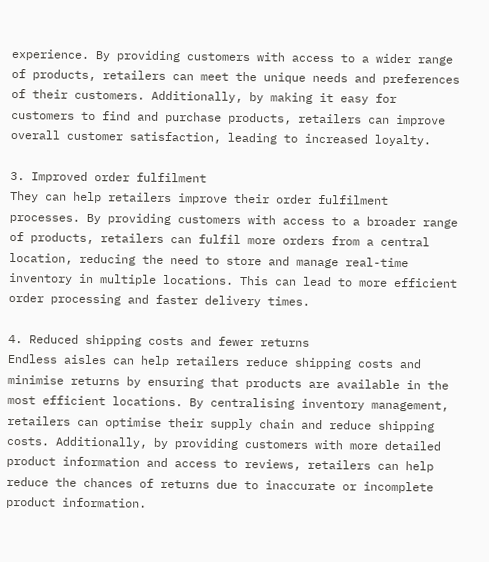experience. By providing customers with access to a wider range of products, retailers can meet the unique needs and preferences of their customers. Additionally, by making it easy for customers to find and purchase products, retailers can improve overall customer satisfaction, leading to increased loyalty.

3. Improved order fulfilment
They can help retailers improve their order fulfilment processes. By providing customers with access to a broader range of products, retailers can fulfil more orders from a central location, reducing the need to store and manage real-time inventory in multiple locations. This can lead to more efficient order processing and faster delivery times.

4. Reduced shipping costs and fewer returns
Endless aisles can help retailers reduce shipping costs and minimise returns by ensuring that products are available in the most efficient locations. By centralising inventory management, retailers can optimise their supply chain and reduce shipping costs. Additionally, by providing customers with more detailed product information and access to reviews, retailers can help reduce the chances of returns due to inaccurate or incomplete product information.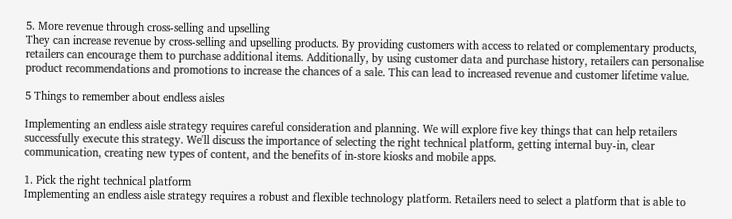5. More revenue through cross-selling and upselling
They can increase revenue by cross-selling and upselling products. By providing customers with access to related or complementary products, retailers can encourage them to purchase additional items. Additionally, by using customer data and purchase history, retailers can personalise product recommendations and promotions to increase the chances of a sale. This can lead to increased revenue and customer lifetime value.

5 Things to remember about endless aisles

Implementing an endless aisle strategy requires careful consideration and planning. We will explore five key things that can help retailers successfully execute this strategy. We'll discuss the importance of selecting the right technical platform, getting internal buy-in, clear communication, creating new types of content, and the benefits of in-store kiosks and mobile apps.

1. Pick the right technical platform
Implementing an endless aisle strategy requires a robust and flexible technology platform. Retailers need to select a platform that is able to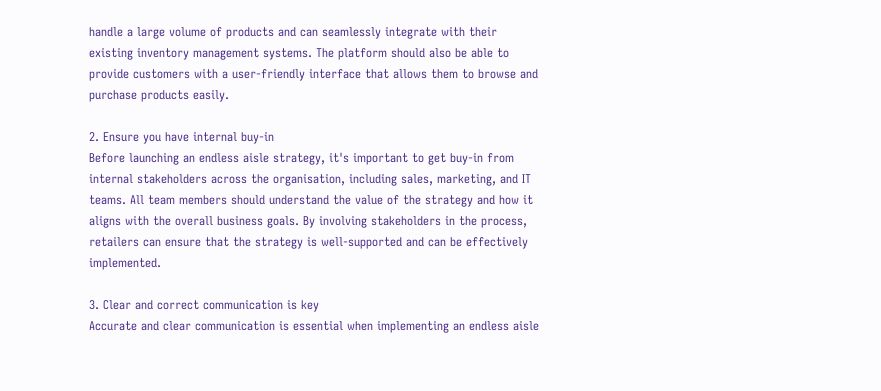handle a large volume of products and can seamlessly integrate with their existing inventory management systems. The platform should also be able to provide customers with a user-friendly interface that allows them to browse and purchase products easily.

2. Ensure you have internal buy-in
Before launching an endless aisle strategy, it's important to get buy-in from internal stakeholders across the organisation, including sales, marketing, and IT teams. All team members should understand the value of the strategy and how it aligns with the overall business goals. By involving stakeholders in the process, retailers can ensure that the strategy is well-supported and can be effectively implemented.

3. Clear and correct communication is key
Accurate and clear communication is essential when implementing an endless aisle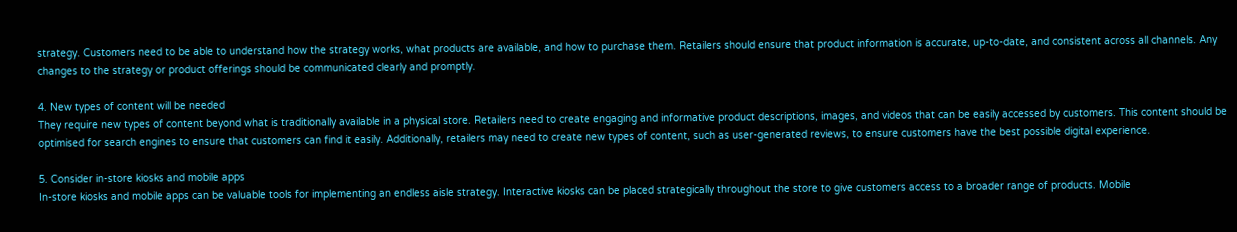strategy. Customers need to be able to understand how the strategy works, what products are available, and how to purchase them. Retailers should ensure that product information is accurate, up-to-date, and consistent across all channels. Any changes to the strategy or product offerings should be communicated clearly and promptly.

4. New types of content will be needed
They require new types of content beyond what is traditionally available in a physical store. Retailers need to create engaging and informative product descriptions, images, and videos that can be easily accessed by customers. This content should be optimised for search engines to ensure that customers can find it easily. Additionally, retailers may need to create new types of content, such as user-generated reviews, to ensure customers have the best possible digital experience.

5. Consider in-store kiosks and mobile apps
In-store kiosks and mobile apps can be valuable tools for implementing an endless aisle strategy. Interactive kiosks can be placed strategically throughout the store to give customers access to a broader range of products. Mobile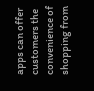apps can offer customers the convenience of shopping from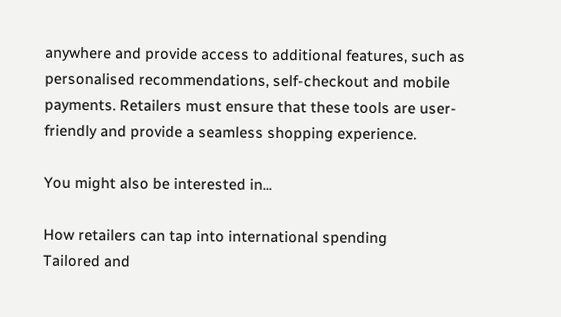anywhere and provide access to additional features, such as personalised recommendations, self-checkout and mobile payments. Retailers must ensure that these tools are user-friendly and provide a seamless shopping experience.

You might also be interested in...

How retailers can tap into international spending
Tailored and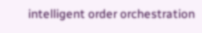intelligent order orchestration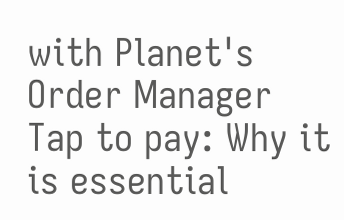with Planet's Order Manager
Tap to pay: Why it is essential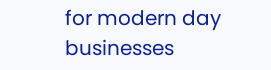for modern day businesses